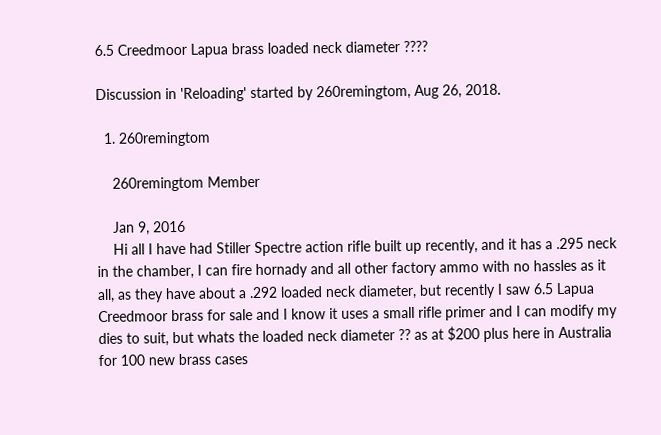6.5 Creedmoor Lapua brass loaded neck diameter ????

Discussion in 'Reloading' started by 260remingtom, Aug 26, 2018.

  1. 260remingtom

    260remingtom Member

    Jan 9, 2016
    Hi all I have had Stiller Spectre action rifle built up recently, and it has a .295 neck in the chamber, I can fire hornady and all other factory ammo with no hassles as it all, as they have about a .292 loaded neck diameter, but recently I saw 6.5 Lapua Creedmoor brass for sale and I know it uses a small rifle primer and I can modify my dies to suit, but whats the loaded neck diameter ?? as at $200 plus here in Australia for 100 new brass cases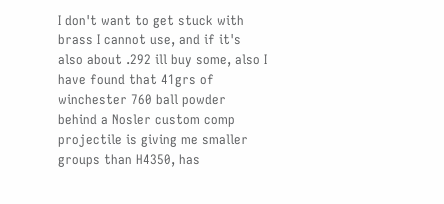I don't want to get stuck with brass I cannot use, and if it's also about .292 ill buy some, also I have found that 41grs of winchester 760 ball powder behind a Nosler custom comp projectile is giving me smaller groups than H4350, has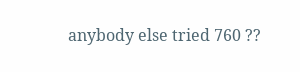anybody else tried 760 ??